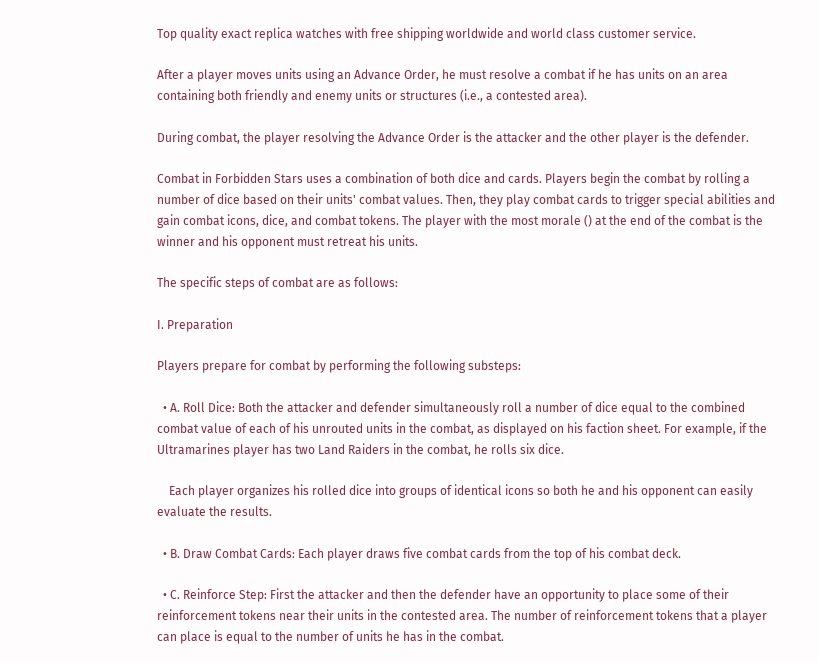Top quality exact replica watches with free shipping worldwide and world class customer service.

After a player moves units using an Advance Order, he must resolve a combat if he has units on an area containing both friendly and enemy units or structures (i.e., a contested area).

During combat, the player resolving the Advance Order is the attacker and the other player is the defender.

Combat in Forbidden Stars uses a combination of both dice and cards. Players begin the combat by rolling a number of dice based on their units' combat values. Then, they play combat cards to trigger special abilities and gain combat icons, dice, and combat tokens. The player with the most morale () at the end of the combat is the winner and his opponent must retreat his units.

The specific steps of combat are as follows:

I. Preparation

Players prepare for combat by performing the following substeps:

  • A. Roll Dice: Both the attacker and defender simultaneously roll a number of dice equal to the combined combat value of each of his unrouted units in the combat, as displayed on his faction sheet. For example, if the Ultramarines player has two Land Raiders in the combat, he rolls six dice.

    Each player organizes his rolled dice into groups of identical icons so both he and his opponent can easily evaluate the results.

  • B. Draw Combat Cards: Each player draws five combat cards from the top of his combat deck.

  • C. Reinforce Step: First the attacker and then the defender have an opportunity to place some of their reinforcement tokens near their units in the contested area. The number of reinforcement tokens that a player can place is equal to the number of units he has in the combat.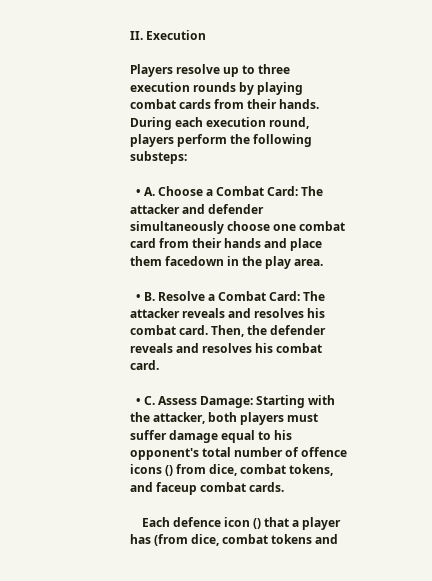II. Execution

Players resolve up to three execution rounds by playing combat cards from their hands. During each execution round, players perform the following substeps:

  • A. Choose a Combat Card: The attacker and defender simultaneously choose one combat card from their hands and place them facedown in the play area.

  • B. Resolve a Combat Card: The attacker reveals and resolves his combat card. Then, the defender reveals and resolves his combat card.

  • C. Assess Damage: Starting with the attacker, both players must suffer damage equal to his opponent's total number of offence icons () from dice, combat tokens, and faceup combat cards.

    Each defence icon () that a player has (from dice, combat tokens and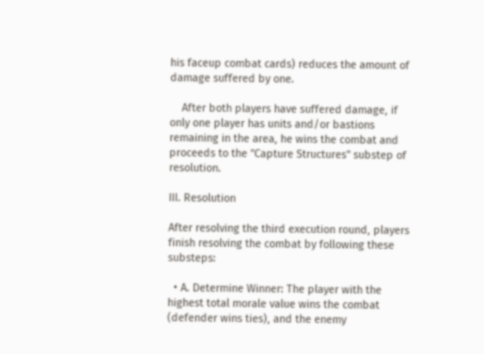his faceup combat cards) reduces the amount of damage suffered by one.

    After both players have suffered damage, if only one player has units and/or bastions remaining in the area, he wins the combat and proceeds to the "Capture Structures" substep of resolution.

III. Resolution

After resolving the third execution round, players finish resolving the combat by following these substeps:

  • A. Determine Winner: The player with the highest total morale value wins the combat (defender wins ties), and the enemy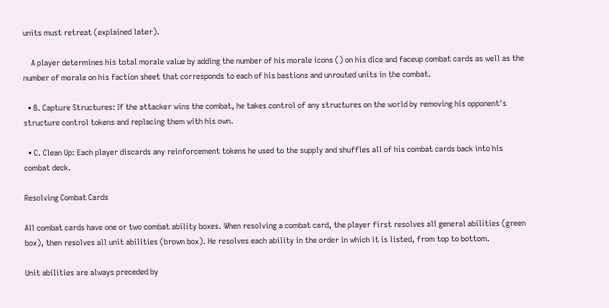units must retreat (explained later).

    A player determines his total morale value by adding the number of his morale icons () on his dice and faceup combat cards as well as the number of morale on his faction sheet that corresponds to each of his bastions and unrouted units in the combat.

  • B. Capture Structures: If the attacker wins the combat, he takes control of any structures on the world by removing his opponent's structure control tokens and replacing them with his own.

  • C. Clean Up: Each player discards any reinforcement tokens he used to the supply and shuffles all of his combat cards back into his combat deck.

Resolving Combat Cards

All combat cards have one or two combat ability boxes. When resolving a combat card, the player first resolves all general abilities (green box), then resolves all unit abilities (brown box). He resolves each ability in the order in which it is listed, from top to bottom.

Unit abilities are always preceded by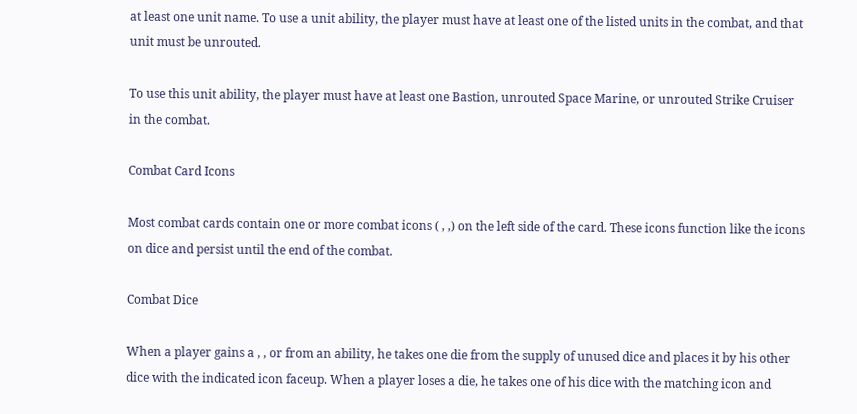at least one unit name. To use a unit ability, the player must have at least one of the listed units in the combat, and that unit must be unrouted.

To use this unit ability, the player must have at least one Bastion, unrouted Space Marine, or unrouted Strike Cruiser in the combat.

Combat Card Icons

Most combat cards contain one or more combat icons ( , ,) on the left side of the card. These icons function like the icons on dice and persist until the end of the combat.

Combat Dice

When a player gains a , , or from an ability, he takes one die from the supply of unused dice and places it by his other dice with the indicated icon faceup. When a player loses a die, he takes one of his dice with the matching icon and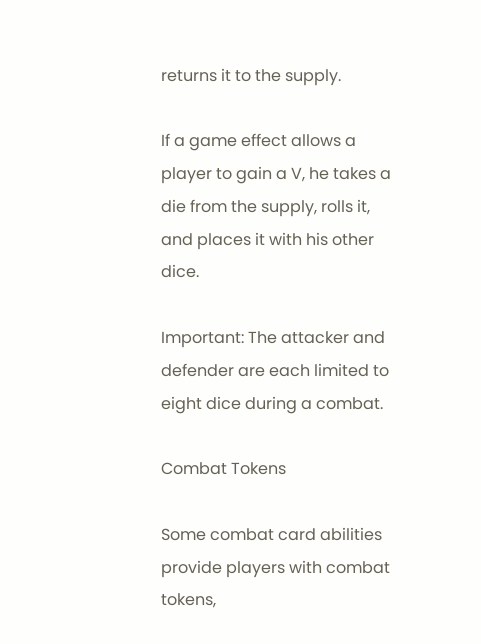returns it to the supply.

If a game effect allows a player to gain a V, he takes a die from the supply, rolls it, and places it with his other dice.

Important: The attacker and defender are each limited to eight dice during a combat.

Combat Tokens

Some combat card abilities provide players with combat tokens,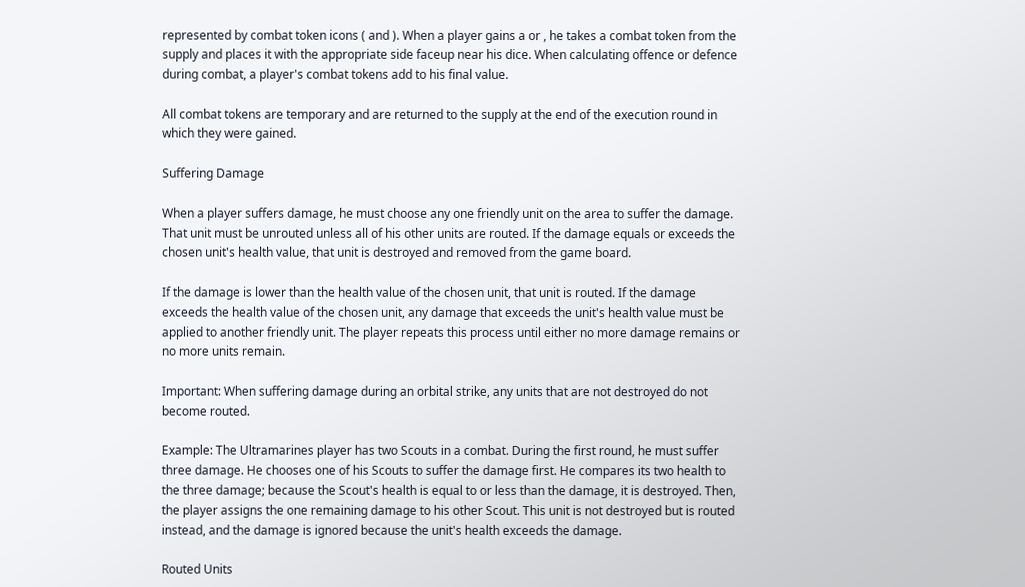represented by combat token icons ( and ). When a player gains a or , he takes a combat token from the supply and places it with the appropriate side faceup near his dice. When calculating offence or defence during combat, a player's combat tokens add to his final value.

All combat tokens are temporary and are returned to the supply at the end of the execution round in which they were gained.

Suffering Damage

When a player suffers damage, he must choose any one friendly unit on the area to suffer the damage. That unit must be unrouted unless all of his other units are routed. If the damage equals or exceeds the chosen unit's health value, that unit is destroyed and removed from the game board.

If the damage is lower than the health value of the chosen unit, that unit is routed. If the damage exceeds the health value of the chosen unit, any damage that exceeds the unit's health value must be applied to another friendly unit. The player repeats this process until either no more damage remains or no more units remain.

Important: When suffering damage during an orbital strike, any units that are not destroyed do not become routed.

Example: The Ultramarines player has two Scouts in a combat. During the first round, he must suffer three damage. He chooses one of his Scouts to suffer the damage first. He compares its two health to the three damage; because the Scout's health is equal to or less than the damage, it is destroyed. Then, the player assigns the one remaining damage to his other Scout. This unit is not destroyed but is routed instead, and the damage is ignored because the unit's health exceeds the damage.

Routed Units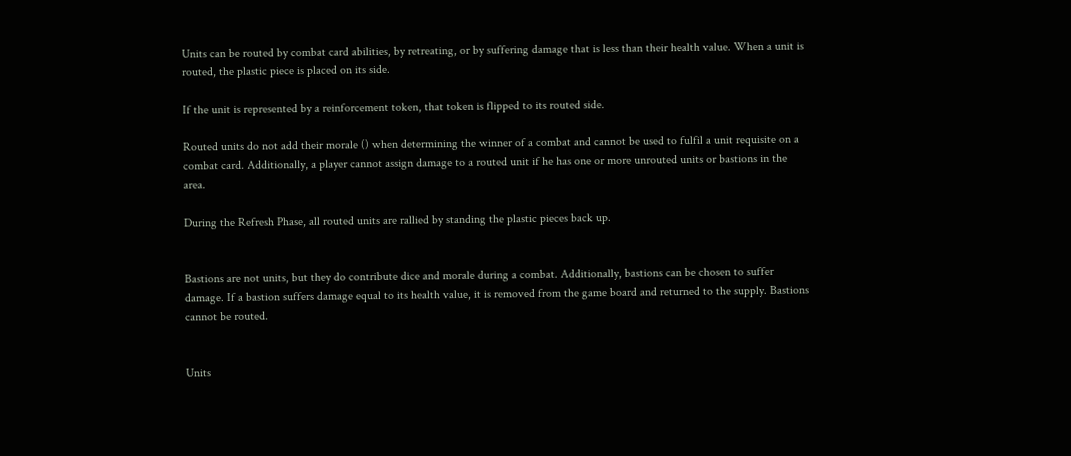Units can be routed by combat card abilities, by retreating, or by suffering damage that is less than their health value. When a unit is routed, the plastic piece is placed on its side.

If the unit is represented by a reinforcement token, that token is flipped to its routed side.

Routed units do not add their morale () when determining the winner of a combat and cannot be used to fulfil a unit requisite on a combat card. Additionally, a player cannot assign damage to a routed unit if he has one or more unrouted units or bastions in the area.

During the Refresh Phase, all routed units are rallied by standing the plastic pieces back up.


Bastions are not units, but they do contribute dice and morale during a combat. Additionally, bastions can be chosen to suffer damage. If a bastion suffers damage equal to its health value, it is removed from the game board and returned to the supply. Bastions cannot be routed.


Units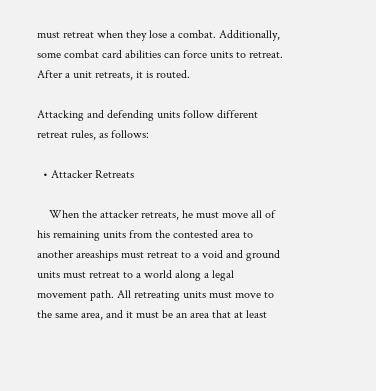must retreat when they lose a combat. Additionally, some combat card abilities can force units to retreat. After a unit retreats, it is routed.

Attacking and defending units follow different retreat rules, as follows:

  • Attacker Retreats

    When the attacker retreats, he must move all of his remaining units from the contested area to another areaships must retreat to a void and ground units must retreat to a world along a legal movement path. All retreating units must move to the same area, and it must be an area that at least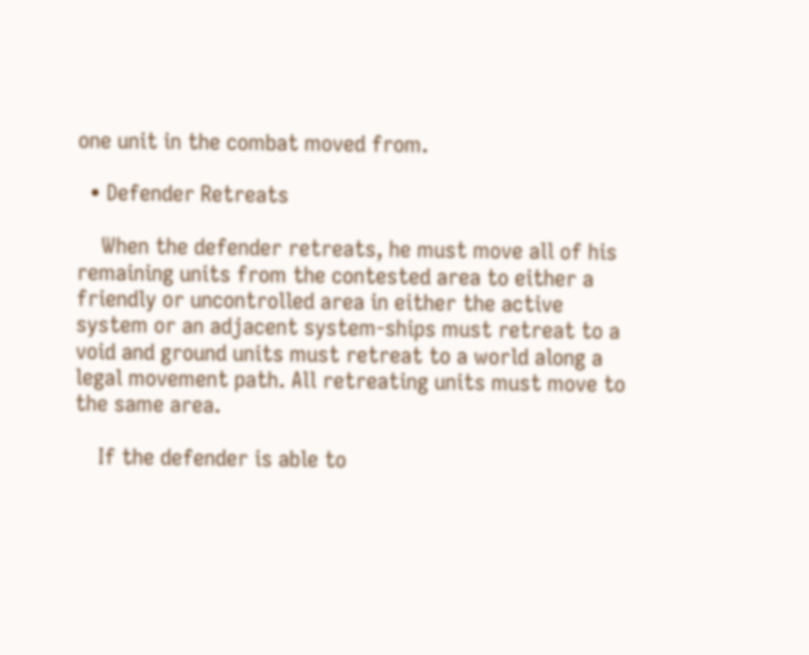one unit in the combat moved from.

  • Defender Retreats

    When the defender retreats, he must move all of his remaining units from the contested area to either a friendly or uncontrolled area in either the active system or an adjacent system-ships must retreat to a void and ground units must retreat to a world along a legal movement path. All retreating units must move to the same area.

    If the defender is able to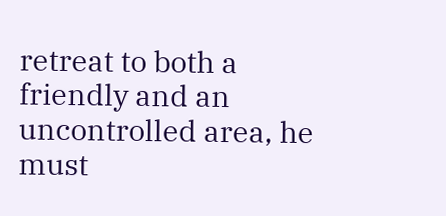retreat to both a friendly and an uncontrolled area, he must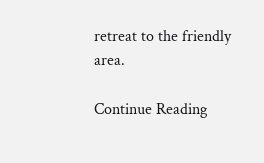retreat to the friendly area.

Continue Reading